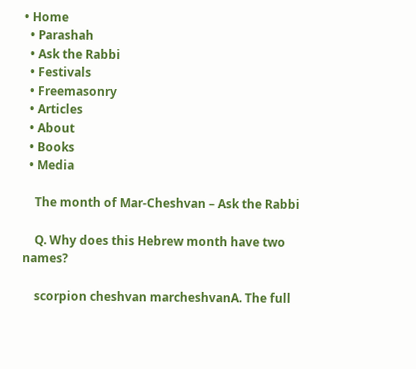• Home
  • Parashah
  • Ask the Rabbi
  • Festivals
  • Freemasonry
  • Articles
  • About
  • Books
  • Media

    The month of Mar-Cheshvan – Ask the Rabbi

    Q. Why does this Hebrew month have two names?

    scorpion cheshvan marcheshvanA. The full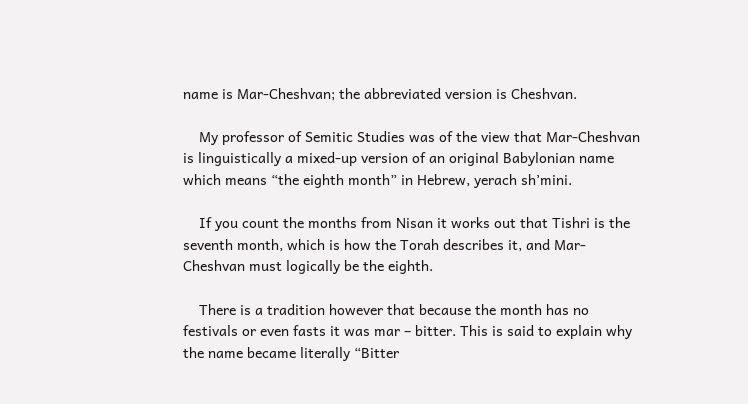name is Mar-Cheshvan; the abbreviated version is Cheshvan.

    My professor of Semitic Studies was of the view that Mar-Cheshvan is linguistically a mixed-up version of an original Babylonian name which means “the eighth month” in Hebrew, yerach sh’mini.

    If you count the months from Nisan it works out that Tishri is the seventh month, which is how the Torah describes it, and Mar-Cheshvan must logically be the eighth.

    There is a tradition however that because the month has no festivals or even fasts it was mar – bitter. This is said to explain why the name became literally “Bitter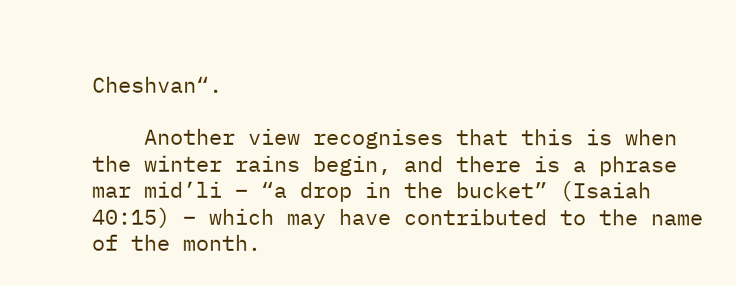Cheshvan“.

    Another view recognises that this is when the winter rains begin, and there is a phrase mar mid’li – “a drop in the bucket” (Isaiah 40:15) – which may have contributed to the name of the month.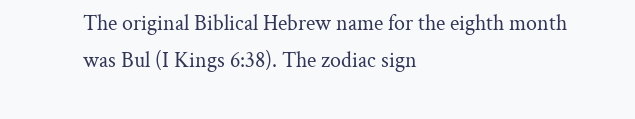The original Biblical Hebrew name for the eighth month was Bul (I Kings 6:38). The zodiac sign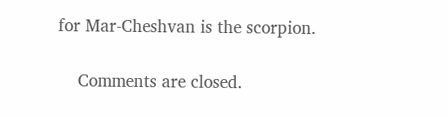for Mar-Cheshvan is the scorpion.

    Comments are closed.